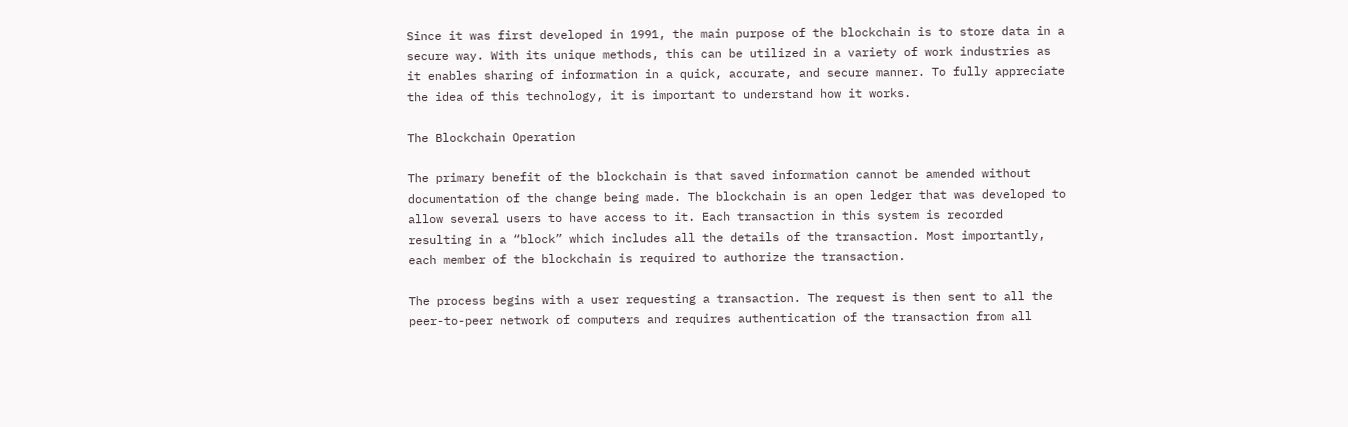Since it was first developed in 1991, the main purpose of the blockchain is to store data in a secure way. With its unique methods, this can be utilized in a variety of work industries as it enables sharing of information in a quick, accurate, and secure manner. To fully appreciate the idea of this technology, it is important to understand how it works.

The Blockchain Operation

The primary benefit of the blockchain is that saved information cannot be amended without documentation of the change being made. The blockchain is an open ledger that was developed to allow several users to have access to it. Each transaction in this system is recorded resulting in a “block” which includes all the details of the transaction. Most importantly, each member of the blockchain is required to authorize the transaction.

The process begins with a user requesting a transaction. The request is then sent to all the peer-to-peer network of computers and requires authentication of the transaction from all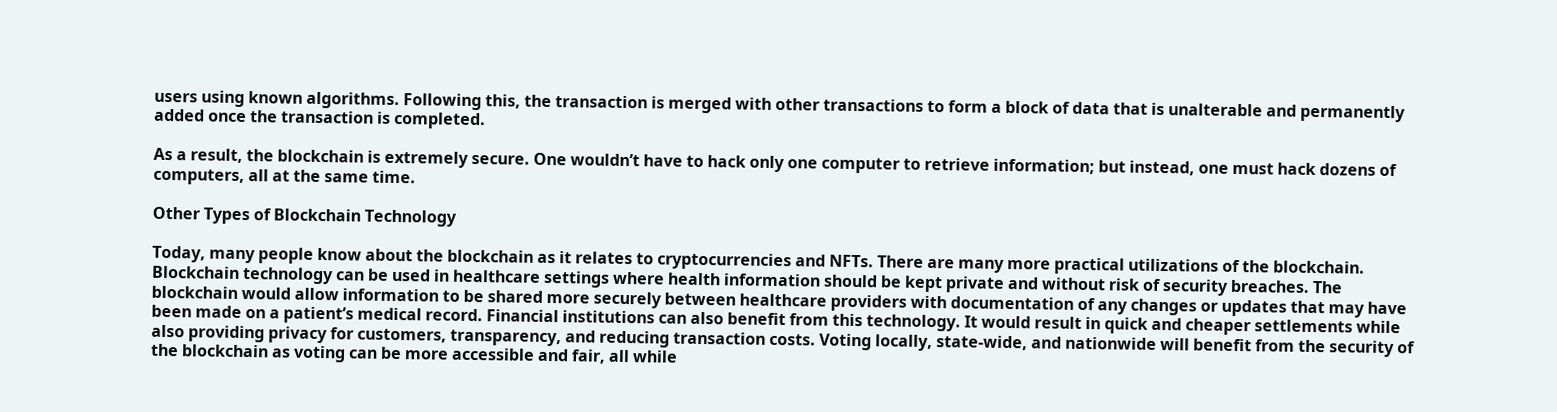users using known algorithms. Following this, the transaction is merged with other transactions to form a block of data that is unalterable and permanently added once the transaction is completed.

As a result, the blockchain is extremely secure. One wouldn’t have to hack only one computer to retrieve information; but instead, one must hack dozens of computers, all at the same time.

Other Types of Blockchain Technology

Today, many people know about the blockchain as it relates to cryptocurrencies and NFTs. There are many more practical utilizations of the blockchain. Blockchain technology can be used in healthcare settings where health information should be kept private and without risk of security breaches. The blockchain would allow information to be shared more securely between healthcare providers with documentation of any changes or updates that may have been made on a patient’s medical record. Financial institutions can also benefit from this technology. It would result in quick and cheaper settlements while also providing privacy for customers, transparency, and reducing transaction costs. Voting locally, state-wide, and nationwide will benefit from the security of the blockchain as voting can be more accessible and fair, all while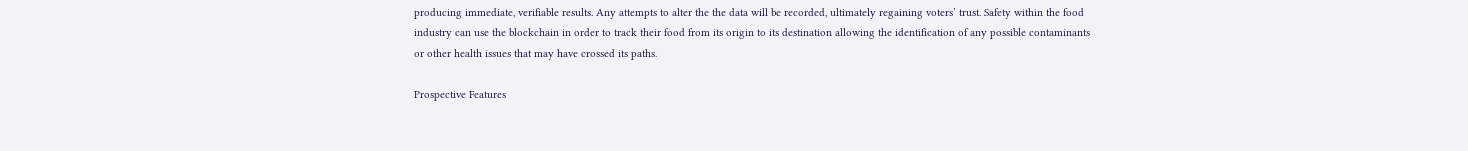producing immediate, verifiable results. Any attempts to alter the the data will be recorded, ultimately regaining voters’ trust. Safety within the food industry can use the blockchain in order to track their food from its origin to its destination allowing the identification of any possible contaminants or other health issues that may have crossed its paths.

Prospective Features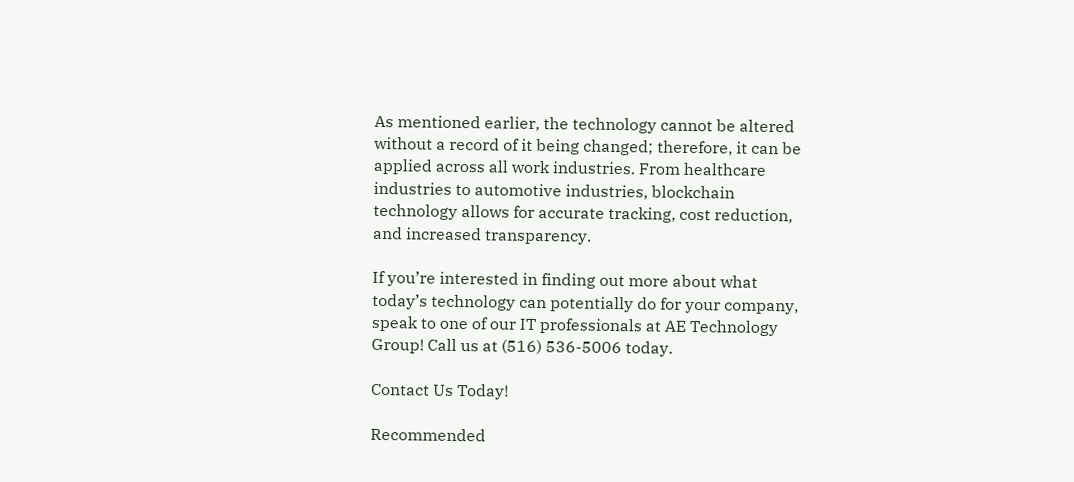As mentioned earlier, the technology cannot be altered without a record of it being changed; therefore, it can be applied across all work industries. From healthcare industries to automotive industries, blockchain technology allows for accurate tracking, cost reduction, and increased transparency.

If you’re interested in finding out more about what today’s technology can potentially do for your company, speak to one of our IT professionals at AE Technology Group! Call us at (516) 536-5006 today.

Contact Us Today!

Recommended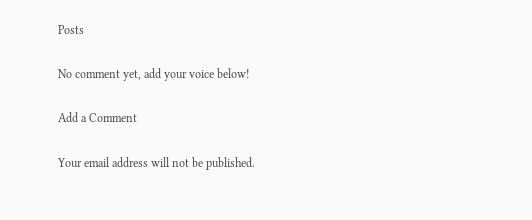Posts

No comment yet, add your voice below!

Add a Comment

Your email address will not be published.